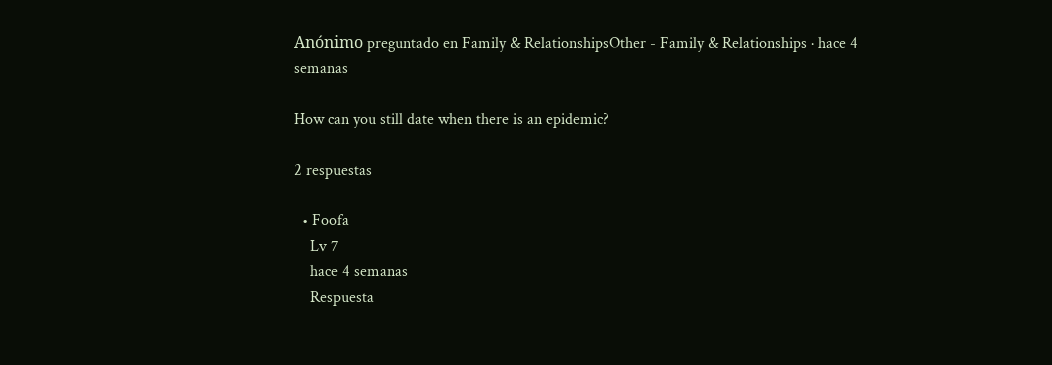Anónimo preguntado en Family & RelationshipsOther - Family & Relationships · hace 4 semanas

How can you still date when there is an epidemic?

2 respuestas

  • Foofa
    Lv 7
    hace 4 semanas
    Respuesta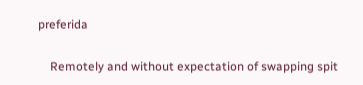preferida

    Remotely and without expectation of swapping spit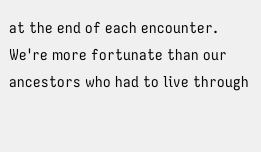at the end of each encounter. We're more fortunate than our ancestors who had to live through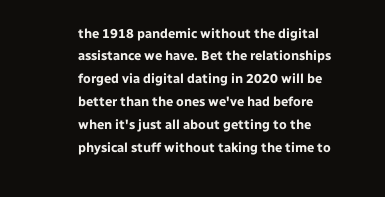the 1918 pandemic without the digital assistance we have. Bet the relationships forged via digital dating in 2020 will be better than the ones we've had before when it's just all about getting to the physical stuff without taking the time to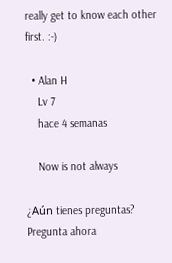really get to know each other first. :-)

  • Alan H
    Lv 7
    hace 4 semanas

    Now is not always

¿Aún tienes preguntas? Pregunta ahora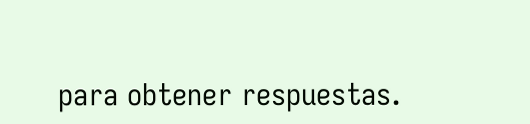para obtener respuestas.